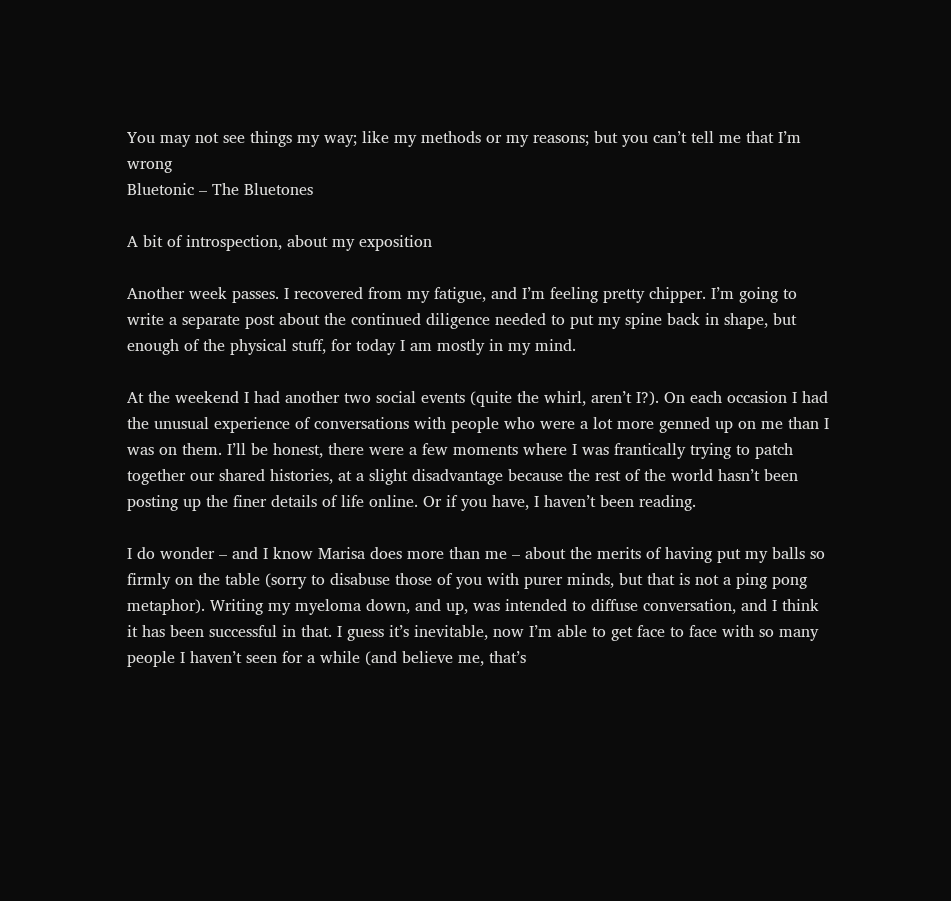You may not see things my way; like my methods or my reasons; but you can’t tell me that I’m wrong
Bluetonic – The Bluetones

A bit of introspection, about my exposition

Another week passes. I recovered from my fatigue, and I’m feeling pretty chipper. I’m going to write a separate post about the continued diligence needed to put my spine back in shape, but enough of the physical stuff, for today I am mostly in my mind.

At the weekend I had another two social events (quite the whirl, aren’t I?). On each occasion I had the unusual experience of conversations with people who were a lot more genned up on me than I was on them. I’ll be honest, there were a few moments where I was frantically trying to patch together our shared histories, at a slight disadvantage because the rest of the world hasn’t been posting up the finer details of life online. Or if you have, I haven’t been reading.

I do wonder – and I know Marisa does more than me – about the merits of having put my balls so firmly on the table (sorry to disabuse those of you with purer minds, but that is not a ping pong metaphor). Writing my myeloma down, and up, was intended to diffuse conversation, and I think it has been successful in that. I guess it’s inevitable, now I’m able to get face to face with so many people I haven’t seen for a while (and believe me, that’s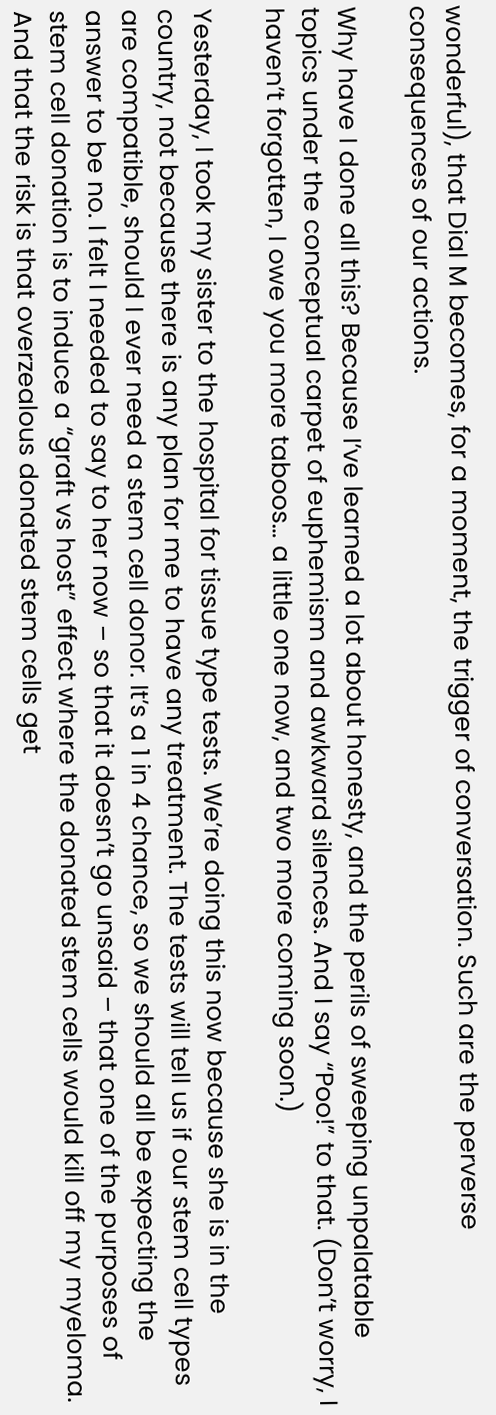wonderful), that Dial M becomes, for a moment, the trigger of conversation. Such are the perverse consequences of our actions.

Why have I done all this? Because I’ve learned a lot about honesty, and the perils of sweeping unpalatable topics under the conceptual carpet of euphemism and awkward silences. And I say “Poo!” to that. (Don’t worry, I haven’t forgotten, I owe you more taboos… a little one now, and two more coming soon.)

Yesterday, I took my sister to the hospital for tissue type tests. We’re doing this now because she is in the country, not because there is any plan for me to have any treatment. The tests will tell us if our stem cell types are compatible, should I ever need a stem cell donor. It’s a 1 in 4 chance, so we should all be expecting the answer to be no. I felt I needed to say to her now – so that it doesn’t go unsaid – that one of the purposes of stem cell donation is to induce a “graft vs host” effect where the donated stem cells would kill off my myeloma. And that the risk is that overzealous donated stem cells get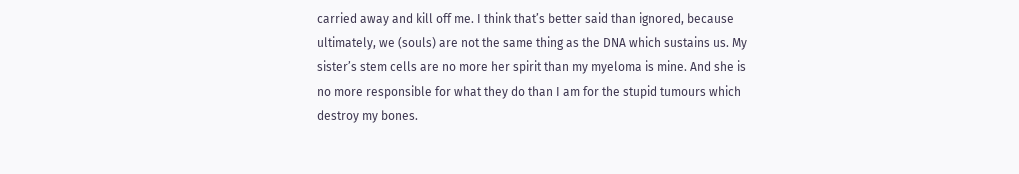carried away and kill off me. I think that’s better said than ignored, because ultimately, we (souls) are not the same thing as the DNA which sustains us. My sister’s stem cells are no more her spirit than my myeloma is mine. And she is no more responsible for what they do than I am for the stupid tumours which destroy my bones.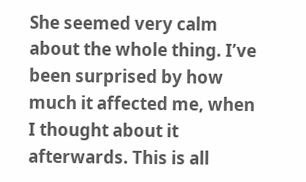She seemed very calm about the whole thing. I’ve been surprised by how much it affected me, when I thought about it afterwards. This is all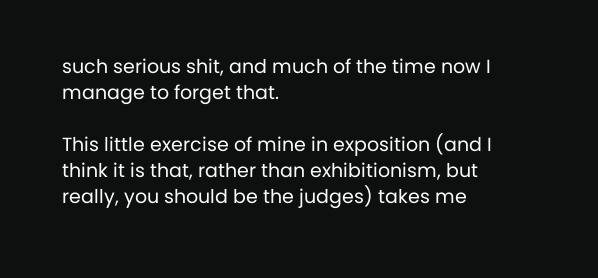such serious shit, and much of the time now I manage to forget that.

This little exercise of mine in exposition (and I think it is that, rather than exhibitionism, but really, you should be the judges) takes me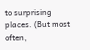to surprising places. (But most often,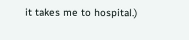it takes me to hospital.)